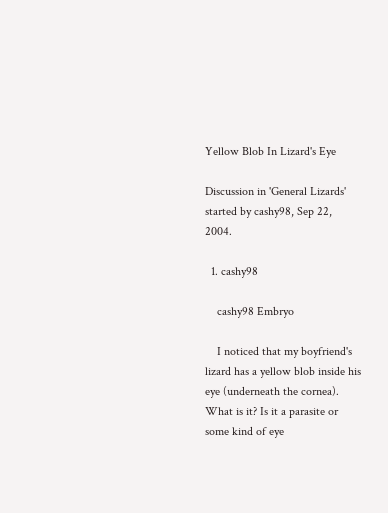Yellow Blob In Lizard's Eye

Discussion in 'General Lizards' started by cashy98, Sep 22, 2004.

  1. cashy98

    cashy98 Embryo

    I noticed that my boyfriend's lizard has a yellow blob inside his eye (underneath the cornea). What is it? Is it a parasite or some kind of eye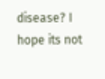disease? I hope its not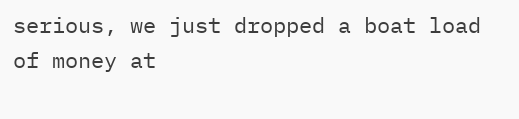serious, we just dropped a boat load of money at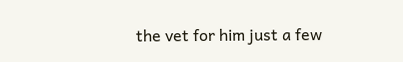the vet for him just a few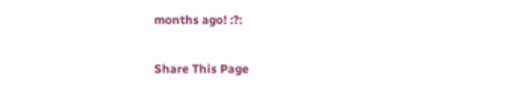months ago! :?:

Share This Page